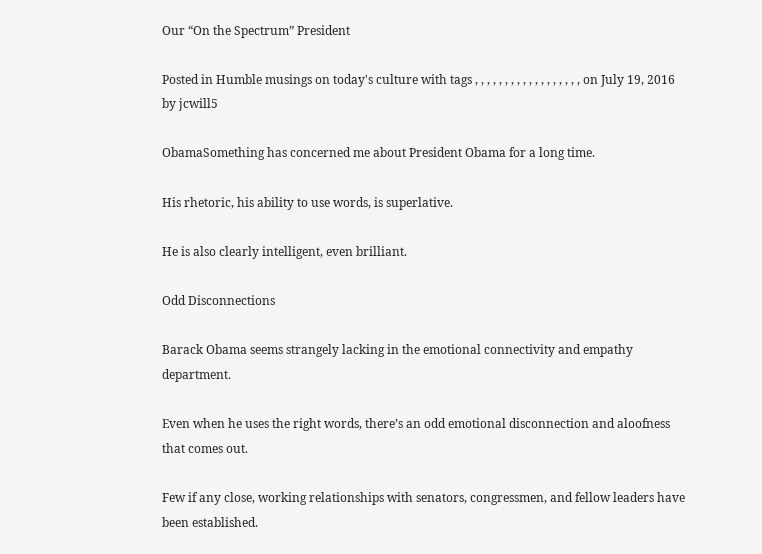Our “On the Spectrum” President

Posted in Humble musings on today's culture with tags , , , , , , , , , , , , , , , , , , on July 19, 2016 by jcwill5

ObamaSomething has concerned me about President Obama for a long time.

His rhetoric, his ability to use words, is superlative.

He is also clearly intelligent, even brilliant.

Odd Disconnections

Barack Obama seems strangely lacking in the emotional connectivity and empathy department.

Even when he uses the right words, there’s an odd emotional disconnection and aloofness that comes out.

Few if any close, working relationships with senators, congressmen, and fellow leaders have been established.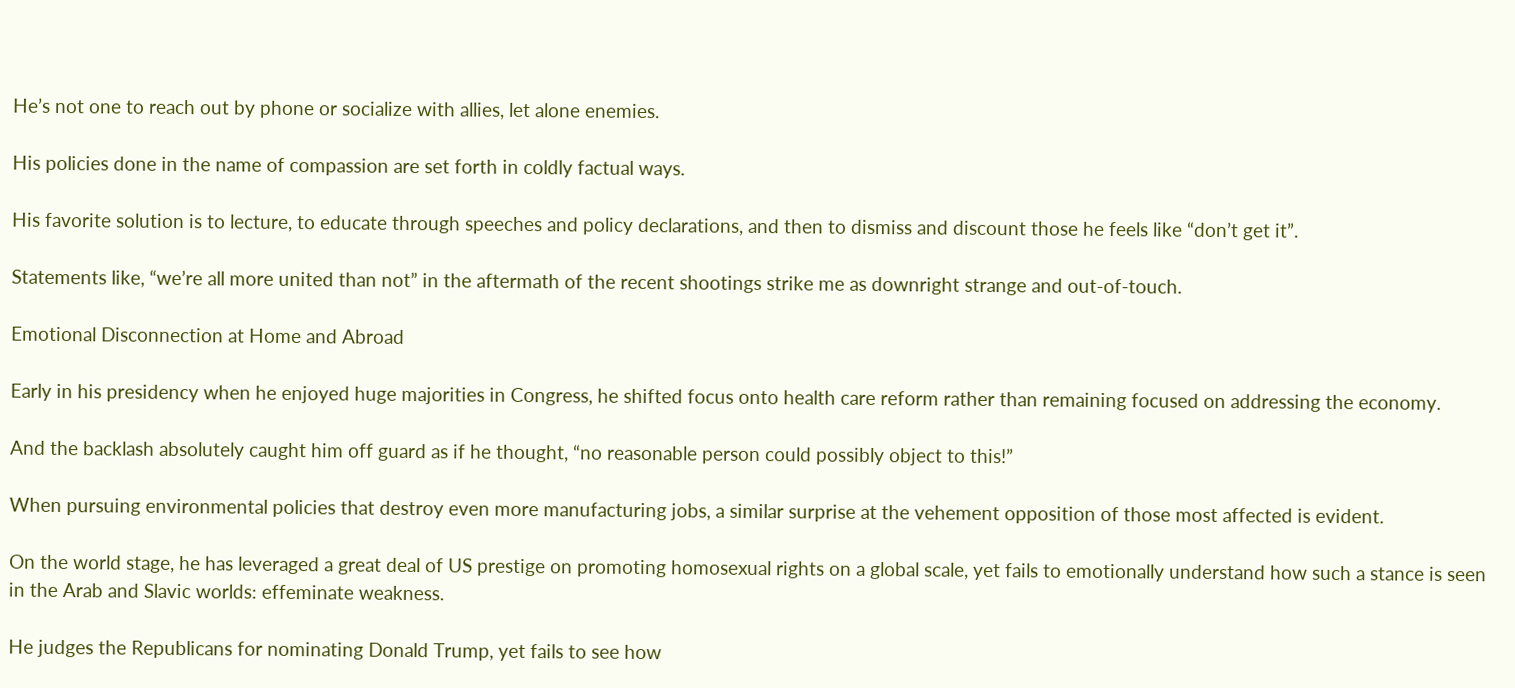He’s not one to reach out by phone or socialize with allies, let alone enemies.

His policies done in the name of compassion are set forth in coldly factual ways.

His favorite solution is to lecture, to educate through speeches and policy declarations, and then to dismiss and discount those he feels like “don’t get it”.

Statements like, “we’re all more united than not” in the aftermath of the recent shootings strike me as downright strange and out-of-touch.

Emotional Disconnection at Home and Abroad

Early in his presidency when he enjoyed huge majorities in Congress, he shifted focus onto health care reform rather than remaining focused on addressing the economy.

And the backlash absolutely caught him off guard as if he thought, “no reasonable person could possibly object to this!”

When pursuing environmental policies that destroy even more manufacturing jobs, a similar surprise at the vehement opposition of those most affected is evident.

On the world stage, he has leveraged a great deal of US prestige on promoting homosexual rights on a global scale, yet fails to emotionally understand how such a stance is seen in the Arab and Slavic worlds: effeminate weakness.

He judges the Republicans for nominating Donald Trump, yet fails to see how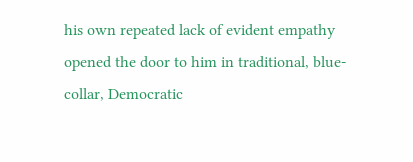his own repeated lack of evident empathy opened the door to him in traditional, blue-collar, Democratic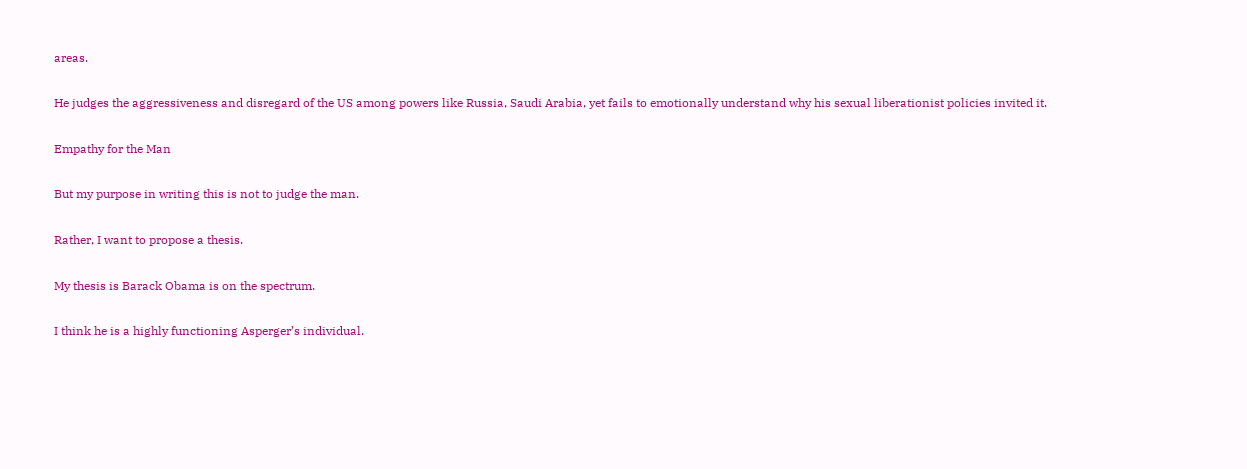areas.

He judges the aggressiveness and disregard of the US among powers like Russia, Saudi Arabia, yet fails to emotionally understand why his sexual liberationist policies invited it.

Empathy for the Man

But my purpose in writing this is not to judge the man.

Rather, I want to propose a thesis.

My thesis is Barack Obama is on the spectrum.

I think he is a highly functioning Asperger’s individual.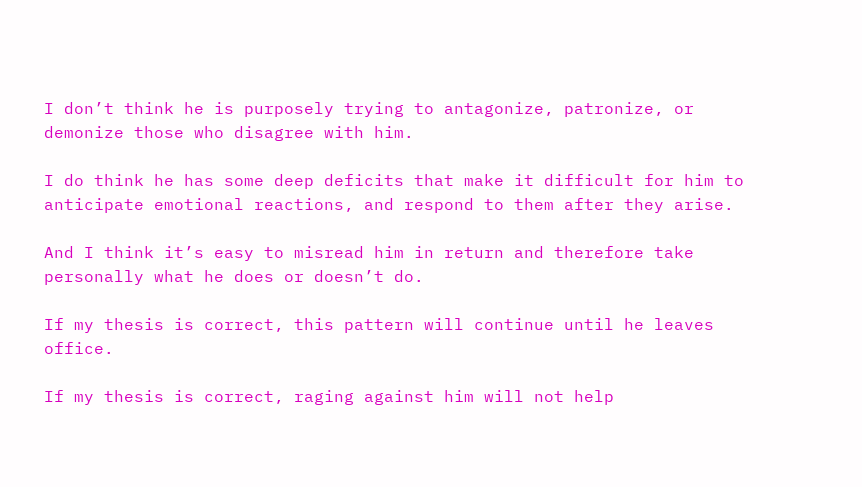I don’t think he is purposely trying to antagonize, patronize, or demonize those who disagree with him.

I do think he has some deep deficits that make it difficult for him to anticipate emotional reactions, and respond to them after they arise.

And I think it’s easy to misread him in return and therefore take personally what he does or doesn’t do.

If my thesis is correct, this pattern will continue until he leaves office.

If my thesis is correct, raging against him will not help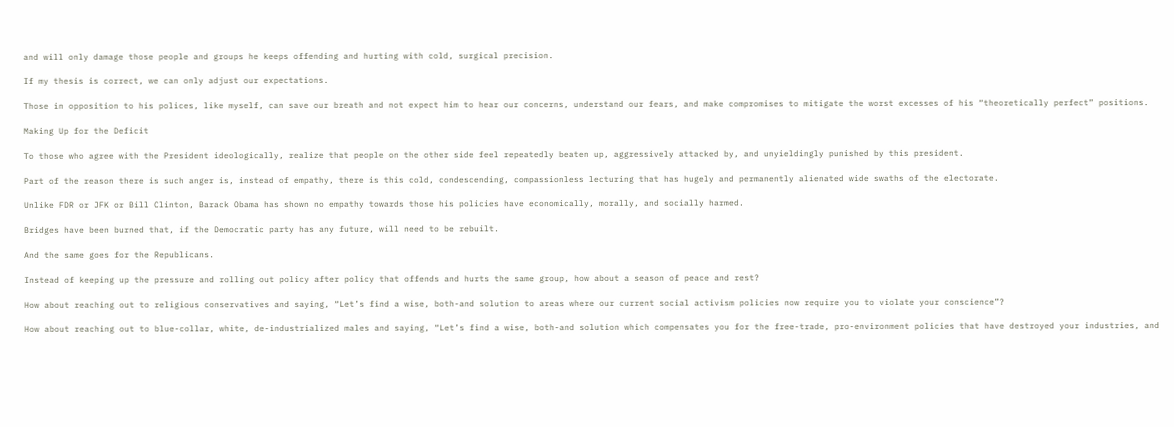and will only damage those people and groups he keeps offending and hurting with cold, surgical precision.

If my thesis is correct, we can only adjust our expectations.

Those in opposition to his polices, like myself, can save our breath and not expect him to hear our concerns, understand our fears, and make compromises to mitigate the worst excesses of his “theoretically perfect” positions.

Making Up for the Deficit

To those who agree with the President ideologically, realize that people on the other side feel repeatedly beaten up, aggressively attacked by, and unyieldingly punished by this president.

Part of the reason there is such anger is, instead of empathy, there is this cold, condescending, compassionless lecturing that has hugely and permanently alienated wide swaths of the electorate.

Unlike FDR or JFK or Bill Clinton, Barack Obama has shown no empathy towards those his policies have economically, morally, and socially harmed.

Bridges have been burned that, if the Democratic party has any future, will need to be rebuilt.

And the same goes for the Republicans.

Instead of keeping up the pressure and rolling out policy after policy that offends and hurts the same group, how about a season of peace and rest?

How about reaching out to religious conservatives and saying, “Let’s find a wise, both-and solution to areas where our current social activism policies now require you to violate your conscience”?

How about reaching out to blue-collar, white, de-industrialized males and saying, “Let’s find a wise, both-and solution which compensates you for the free-trade, pro-environment policies that have destroyed your industries, and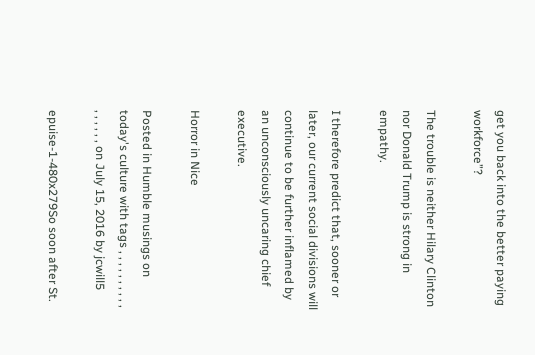get you back into the better paying workforce”?

The trouble is neither Hilary Clinton nor Donald Trump is strong in empathy.

I therefore predict that, sooner or later, our current social divisions will continue to be further inflamed by an unconsciously uncaring chief executive.

Horror in Nice

Posted in Humble musings on today's culture with tags , , , , , , , , , , , , , , , , on July 15, 2016 by jcwill5

epuise-1-480x279So soon after St.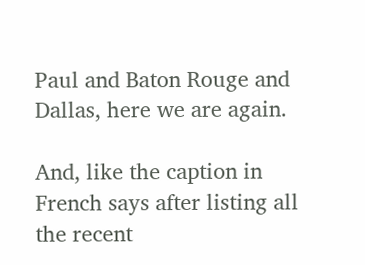Paul and Baton Rouge and Dallas, here we are again.

And, like the caption in French says after listing all the recent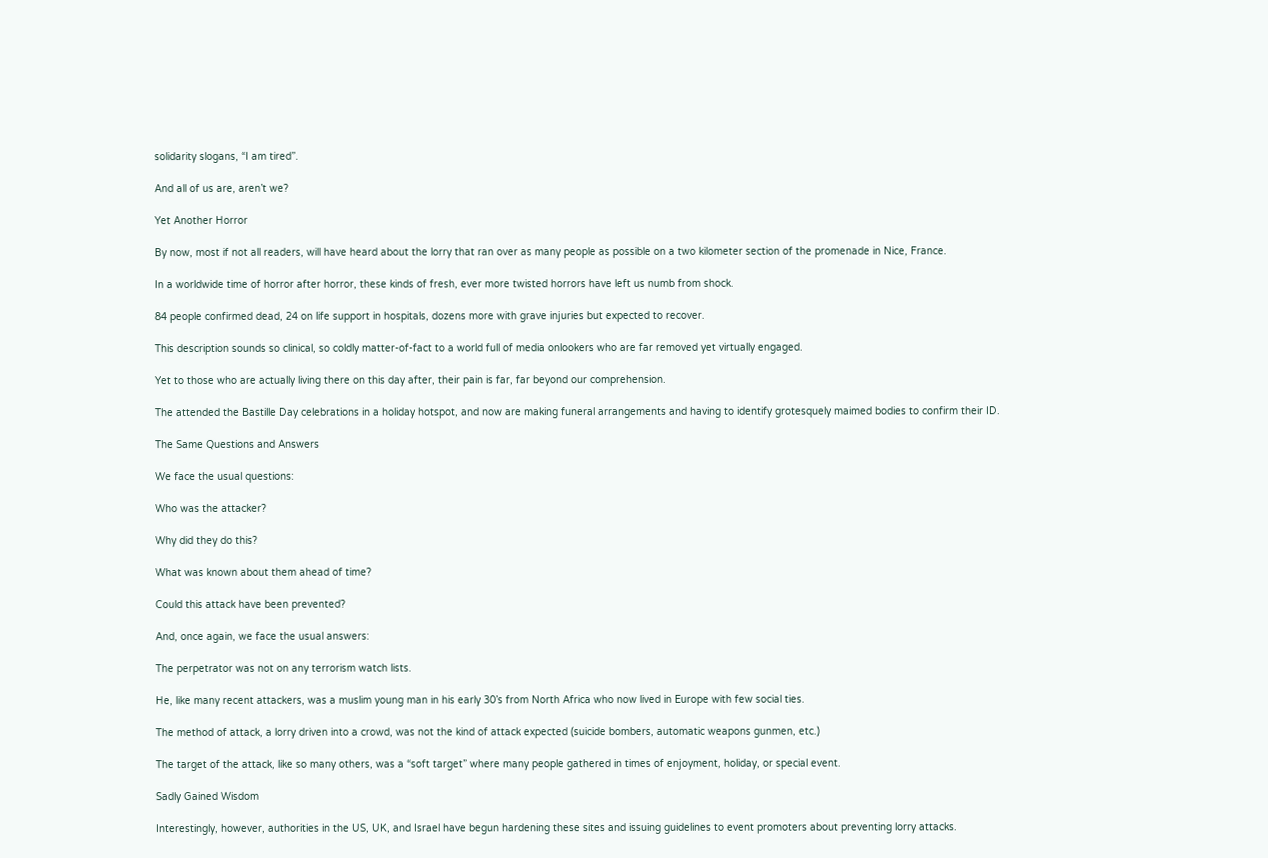solidarity slogans, “I am tired”.

And all of us are, aren’t we?

Yet Another Horror

By now, most if not all readers, will have heard about the lorry that ran over as many people as possible on a two kilometer section of the promenade in Nice, France.

In a worldwide time of horror after horror, these kinds of fresh, ever more twisted horrors have left us numb from shock.

84 people confirmed dead, 24 on life support in hospitals, dozens more with grave injuries but expected to recover.

This description sounds so clinical, so coldly matter-of-fact to a world full of media onlookers who are far removed yet virtually engaged.

Yet to those who are actually living there on this day after, their pain is far, far beyond our comprehension.

The attended the Bastille Day celebrations in a holiday hotspot, and now are making funeral arrangements and having to identify grotesquely maimed bodies to confirm their ID.

The Same Questions and Answers

We face the usual questions:

Who was the attacker?

Why did they do this?

What was known about them ahead of time?

Could this attack have been prevented?

And, once again, we face the usual answers:

The perpetrator was not on any terrorism watch lists.

He, like many recent attackers, was a muslim young man in his early 30’s from North Africa who now lived in Europe with few social ties.

The method of attack, a lorry driven into a crowd, was not the kind of attack expected (suicide bombers, automatic weapons gunmen, etc.)

The target of the attack, like so many others, was a “soft target” where many people gathered in times of enjoyment, holiday, or special event.

Sadly Gained Wisdom

Interestingly, however, authorities in the US, UK, and Israel have begun hardening these sites and issuing guidelines to event promoters about preventing lorry attacks.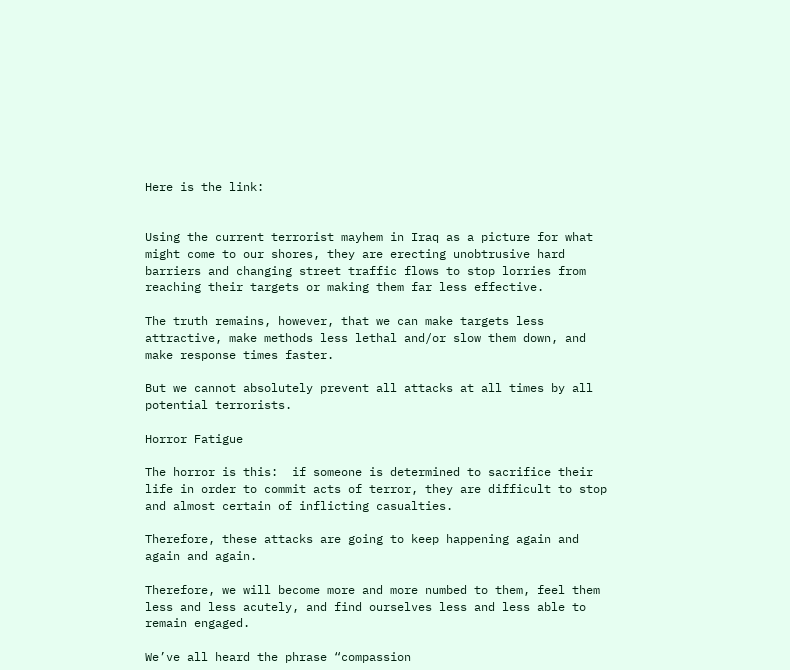Here is the link:


Using the current terrorist mayhem in Iraq as a picture for what might come to our shores, they are erecting unobtrusive hard barriers and changing street traffic flows to stop lorries from reaching their targets or making them far less effective.

The truth remains, however, that we can make targets less attractive, make methods less lethal and/or slow them down, and make response times faster.

But we cannot absolutely prevent all attacks at all times by all potential terrorists.

Horror Fatigue

The horror is this:  if someone is determined to sacrifice their life in order to commit acts of terror, they are difficult to stop and almost certain of inflicting casualties.

Therefore, these attacks are going to keep happening again and again and again.

Therefore, we will become more and more numbed to them, feel them less and less acutely, and find ourselves less and less able to remain engaged.

We’ve all heard the phrase “compassion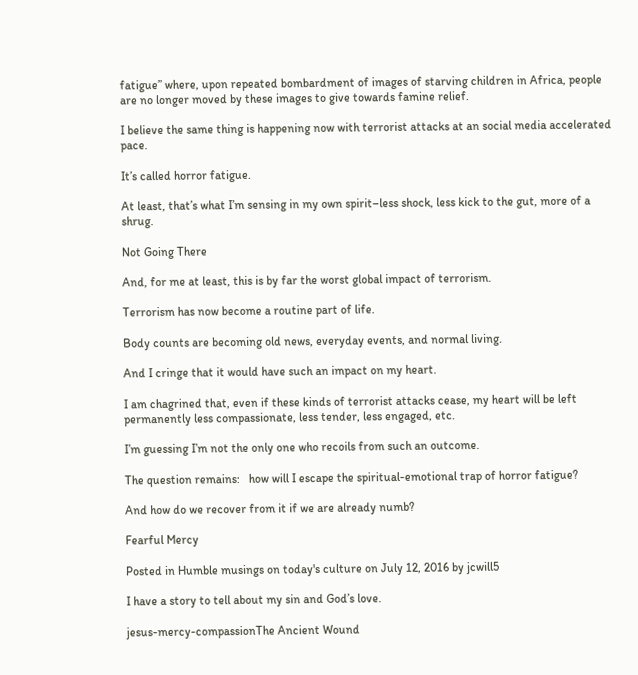fatigue” where, upon repeated bombardment of images of starving children in Africa, people are no longer moved by these images to give towards famine relief.

I believe the same thing is happening now with terrorist attacks at an social media accelerated pace.

It’s called horror fatigue.

At least, that’s what I’m sensing in my own spirit–less shock, less kick to the gut, more of a shrug.

Not Going There

And, for me at least, this is by far the worst global impact of terrorism.

Terrorism has now become a routine part of life.

Body counts are becoming old news, everyday events, and normal living.

And I cringe that it would have such an impact on my heart.

I am chagrined that, even if these kinds of terrorist attacks cease, my heart will be left permanently less compassionate, less tender, less engaged, etc.

I’m guessing I’m not the only one who recoils from such an outcome.

The question remains:   how will I escape the spiritual-emotional trap of horror fatigue?

And how do we recover from it if we are already numb?

Fearful Mercy

Posted in Humble musings on today's culture on July 12, 2016 by jcwill5

I have a story to tell about my sin and God’s love.

jesus-mercy-compassionThe Ancient Wound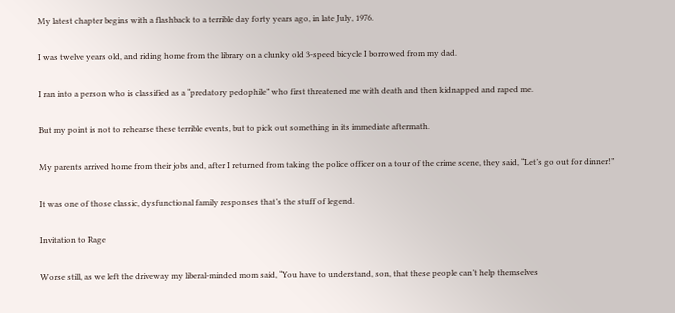My latest chapter begins with a flashback to a terrible day forty years ago, in late July, 1976.

I was twelve years old, and riding home from the library on a clunky old 3-speed bicycle I borrowed from my dad.

I ran into a person who is classified as a “predatory pedophile” who first threatened me with death and then kidnapped and raped me.

But my point is not to rehearse these terrible events, but to pick out something in its immediate aftermath.

My parents arrived home from their jobs and, after I returned from taking the police officer on a tour of the crime scene, they said, “Let’s go out for dinner!”

It was one of those classic, dysfunctional family responses that’s the stuff of legend.

Invitation to Rage

Worse still, as we left the driveway my liberal-minded mom said, “You have to understand, son, that these people can’t help themselves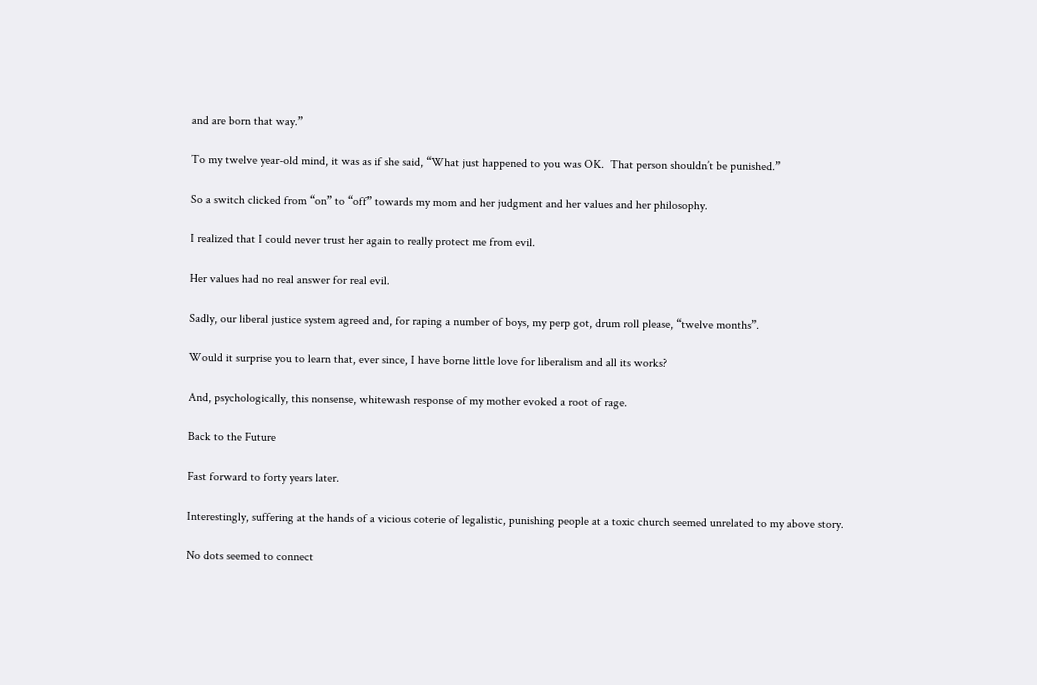and are born that way.”

To my twelve year-old mind, it was as if she said, “What just happened to you was OK.  That person shouldn’t be punished.”

So a switch clicked from “on” to “off” towards my mom and her judgment and her values and her philosophy.

I realized that I could never trust her again to really protect me from evil.

Her values had no real answer for real evil.

Sadly, our liberal justice system agreed and, for raping a number of boys, my perp got, drum roll please, “twelve months”.

Would it surprise you to learn that, ever since, I have borne little love for liberalism and all its works?

And, psychologically, this nonsense, whitewash response of my mother evoked a root of rage.

Back to the Future

Fast forward to forty years later.

Interestingly, suffering at the hands of a vicious coterie of legalistic, punishing people at a toxic church seemed unrelated to my above story.

No dots seemed to connect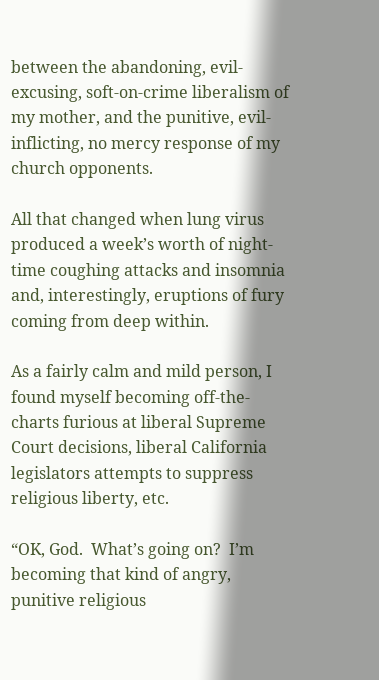between the abandoning, evil-excusing, soft-on-crime liberalism of my mother, and the punitive, evil-inflicting, no mercy response of my church opponents.

All that changed when lung virus produced a week’s worth of night-time coughing attacks and insomnia and, interestingly, eruptions of fury coming from deep within.

As a fairly calm and mild person, I found myself becoming off-the-charts furious at liberal Supreme Court decisions, liberal California legislators attempts to suppress religious liberty, etc.

“OK, God.  What’s going on?  I’m becoming that kind of angry, punitive religious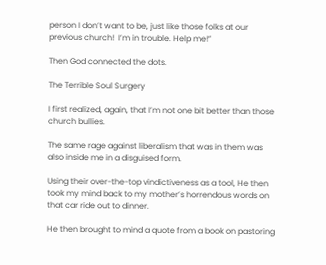person I don’t want to be, just like those folks at our previous church!  I’m in trouble. Help me!”

Then God connected the dots.

The Terrible Soul Surgery

I first realized, again, that I’m not one bit better than those church bullies.

The same rage against liberalism that was in them was also inside me in a disguised form.

Using their over-the-top vindictiveness as a tool, He then took my mind back to my mother’s horrendous words on that car ride out to dinner.

He then brought to mind a quote from a book on pastoring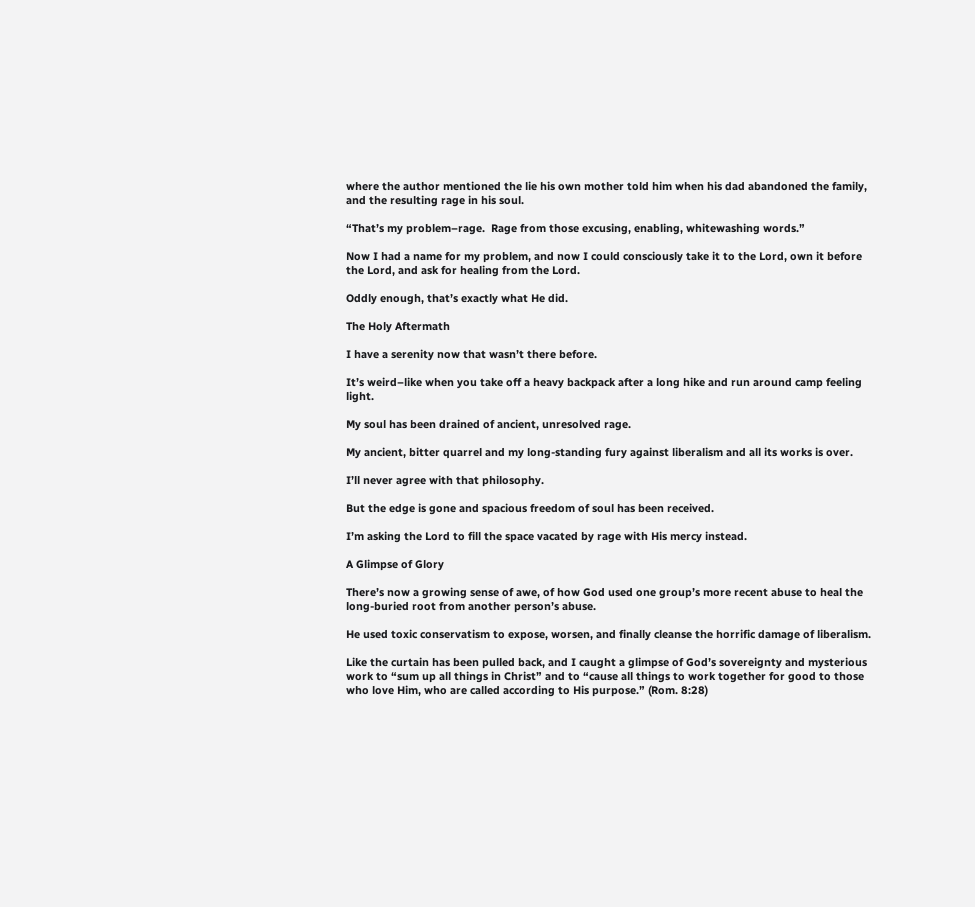where the author mentioned the lie his own mother told him when his dad abandoned the family, and the resulting rage in his soul.

“That’s my problem–rage.  Rage from those excusing, enabling, whitewashing words.”

Now I had a name for my problem, and now I could consciously take it to the Lord, own it before the Lord, and ask for healing from the Lord.

Oddly enough, that’s exactly what He did.

The Holy Aftermath

I have a serenity now that wasn’t there before.

It’s weird–like when you take off a heavy backpack after a long hike and run around camp feeling light.

My soul has been drained of ancient, unresolved rage.

My ancient, bitter quarrel and my long-standing fury against liberalism and all its works is over.

I’ll never agree with that philosophy.

But the edge is gone and spacious freedom of soul has been received.

I’m asking the Lord to fill the space vacated by rage with His mercy instead.

A Glimpse of Glory

There’s now a growing sense of awe, of how God used one group’s more recent abuse to heal the long-buried root from another person’s abuse.

He used toxic conservatism to expose, worsen, and finally cleanse the horrific damage of liberalism.

Like the curtain has been pulled back, and I caught a glimpse of God’s sovereignty and mysterious work to “sum up all things in Christ” and to “cause all things to work together for good to those who love Him, who are called according to His purpose.” (Rom. 8:28)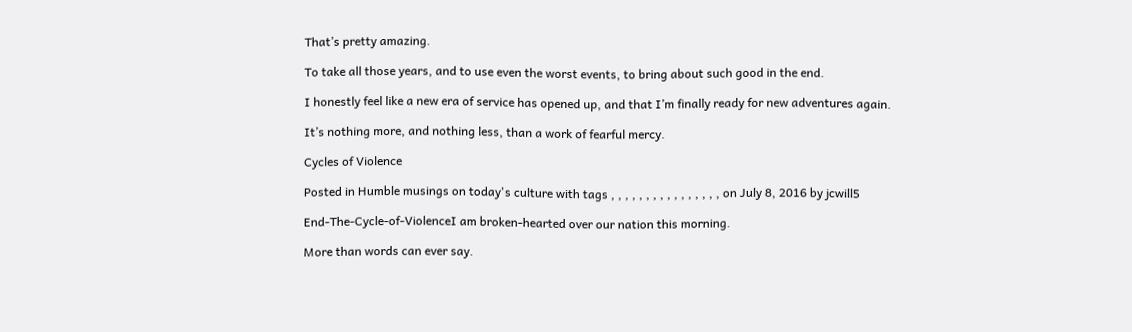That’s pretty amazing.

To take all those years, and to use even the worst events, to bring about such good in the end.

I honestly feel like a new era of service has opened up, and that I’m finally ready for new adventures again.

It’s nothing more, and nothing less, than a work of fearful mercy.

Cycles of Violence

Posted in Humble musings on today's culture with tags , , , , , , , , , , , , , , , , on July 8, 2016 by jcwill5

End-The-Cycle-of-ViolenceI am broken-hearted over our nation this morning.

More than words can ever say.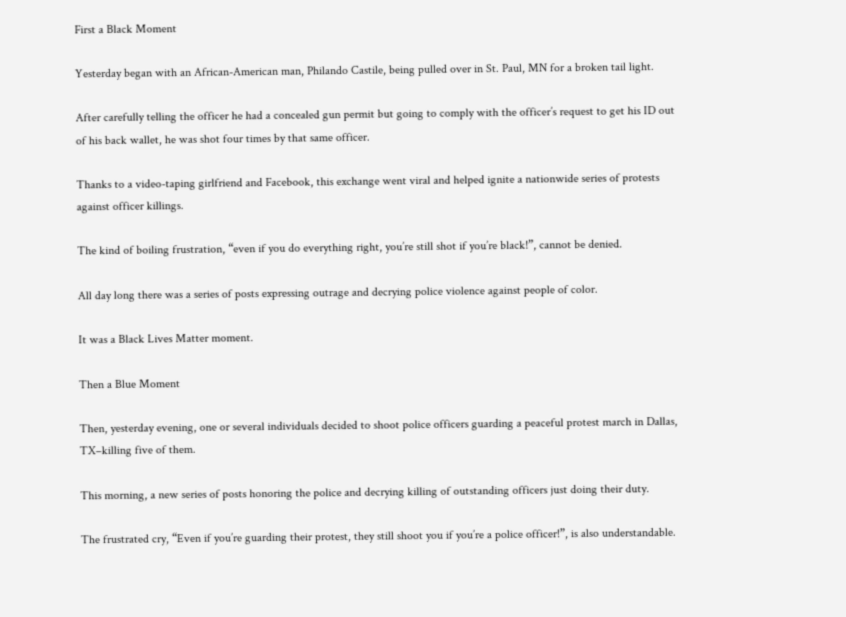First a Black Moment

Yesterday began with an African-American man, Philando Castile, being pulled over in St. Paul, MN for a broken tail light.

After carefully telling the officer he had a concealed gun permit but going to comply with the officer’s request to get his ID out of his back wallet, he was shot four times by that same officer.

Thanks to a video-taping girlfriend and Facebook, this exchange went viral and helped ignite a nationwide series of protests against officer killings.

The kind of boiling frustration, “even if you do everything right, you’re still shot if you’re black!”, cannot be denied.

All day long there was a series of posts expressing outrage and decrying police violence against people of color.

It was a Black Lives Matter moment.

Then a Blue Moment

Then, yesterday evening, one or several individuals decided to shoot police officers guarding a peaceful protest march in Dallas, TX–killing five of them.

This morning, a new series of posts honoring the police and decrying killing of outstanding officers just doing their duty.

The frustrated cry, “Even if you’re guarding their protest, they still shoot you if you’re a police officer!”, is also understandable.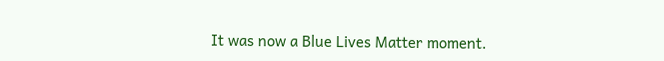It was now a Blue Lives Matter moment.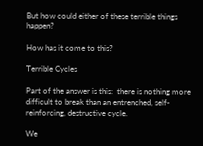But how could either of these terrible things happen?

How has it come to this?

Terrible Cycles

Part of the answer is this:  there is nothing more difficult to break than an entrenched, self-reinforcing, destructive cycle.

We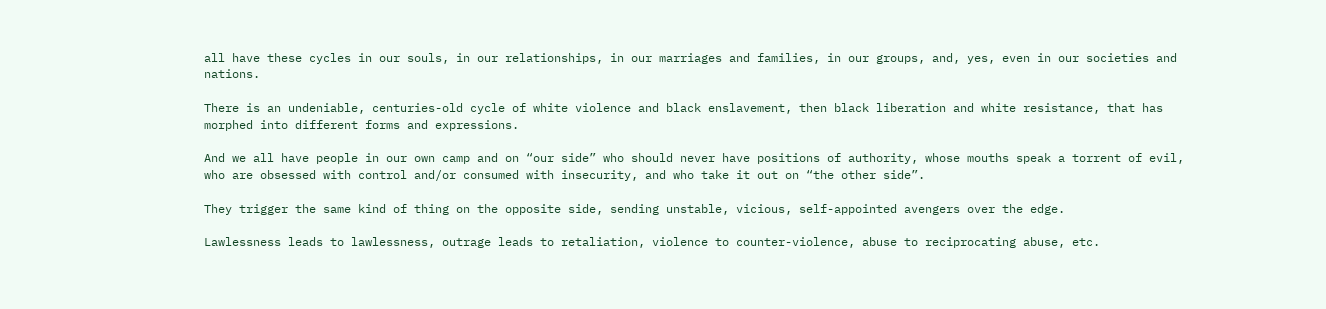all have these cycles in our souls, in our relationships, in our marriages and families, in our groups, and, yes, even in our societies and nations.

There is an undeniable, centuries-old cycle of white violence and black enslavement, then black liberation and white resistance, that has morphed into different forms and expressions.

And we all have people in our own camp and on “our side” who should never have positions of authority, whose mouths speak a torrent of evil, who are obsessed with control and/or consumed with insecurity, and who take it out on “the other side”.

They trigger the same kind of thing on the opposite side, sending unstable, vicious, self-appointed avengers over the edge.

Lawlessness leads to lawlessness, outrage leads to retaliation, violence to counter-violence, abuse to reciprocating abuse, etc.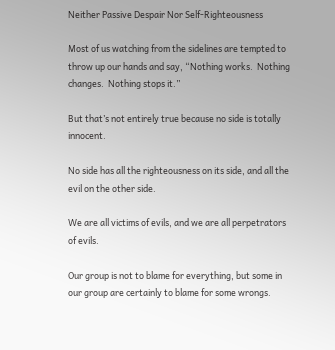Neither Passive Despair Nor Self-Righteousness

Most of us watching from the sidelines are tempted to throw up our hands and say, “Nothing works.  Nothing changes.  Nothing stops it.”

But that’s not entirely true because no side is totally innocent.

No side has all the righteousness on its side, and all the evil on the other side.

We are all victims of evils, and we are all perpetrators of evils.

Our group is not to blame for everything, but some in our group are certainly to blame for some wrongs.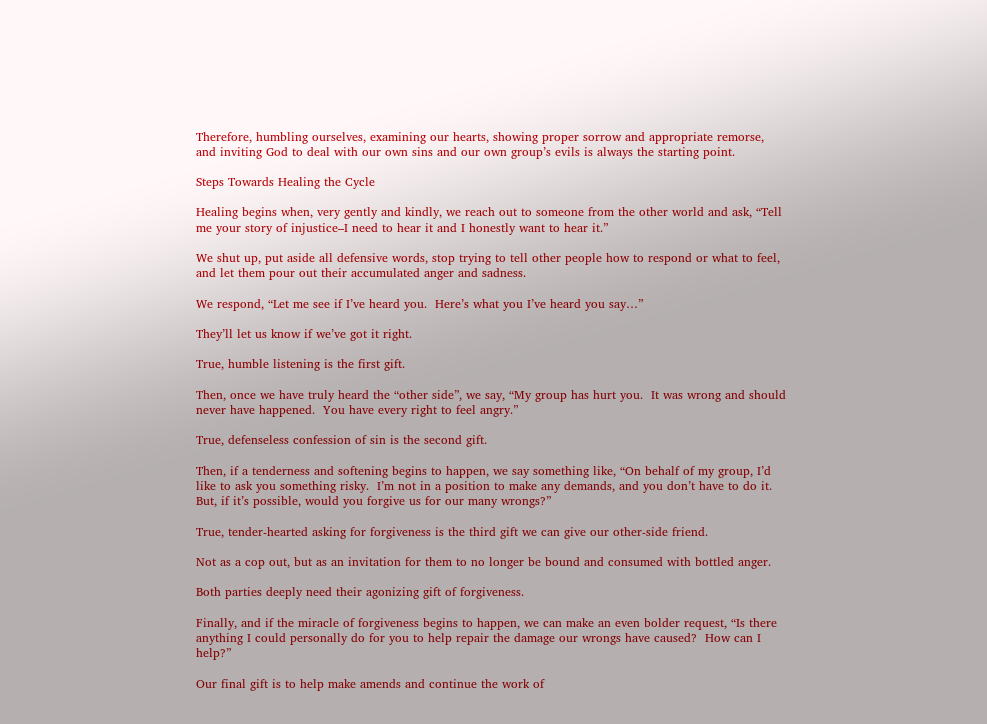Therefore, humbling ourselves, examining our hearts, showing proper sorrow and appropriate remorse, and inviting God to deal with our own sins and our own group’s evils is always the starting point.

Steps Towards Healing the Cycle

Healing begins when, very gently and kindly, we reach out to someone from the other world and ask, “Tell me your story of injustice–I need to hear it and I honestly want to hear it.”

We shut up, put aside all defensive words, stop trying to tell other people how to respond or what to feel, and let them pour out their accumulated anger and sadness.

We respond, “Let me see if I’ve heard you.  Here’s what you I’ve heard you say…”

They’ll let us know if we’ve got it right.

True, humble listening is the first gift.

Then, once we have truly heard the “other side”, we say, “My group has hurt you.  It was wrong and should never have happened.  You have every right to feel angry.”

True, defenseless confession of sin is the second gift.

Then, if a tenderness and softening begins to happen, we say something like, “On behalf of my group, I’d like to ask you something risky.  I’m not in a position to make any demands, and you don’t have to do it.  But, if it’s possible, would you forgive us for our many wrongs?”

True, tender-hearted asking for forgiveness is the third gift we can give our other-side friend.

Not as a cop out, but as an invitation for them to no longer be bound and consumed with bottled anger.

Both parties deeply need their agonizing gift of forgiveness.

Finally, and if the miracle of forgiveness begins to happen, we can make an even bolder request, “Is there anything I could personally do for you to help repair the damage our wrongs have caused?  How can I help?”

Our final gift is to help make amends and continue the work of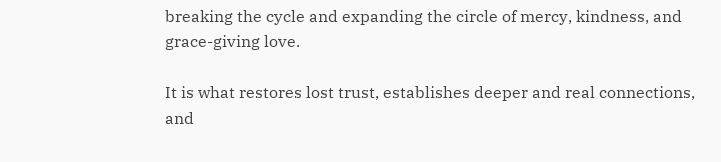breaking the cycle and expanding the circle of mercy, kindness, and grace-giving love.

It is what restores lost trust, establishes deeper and real connections, and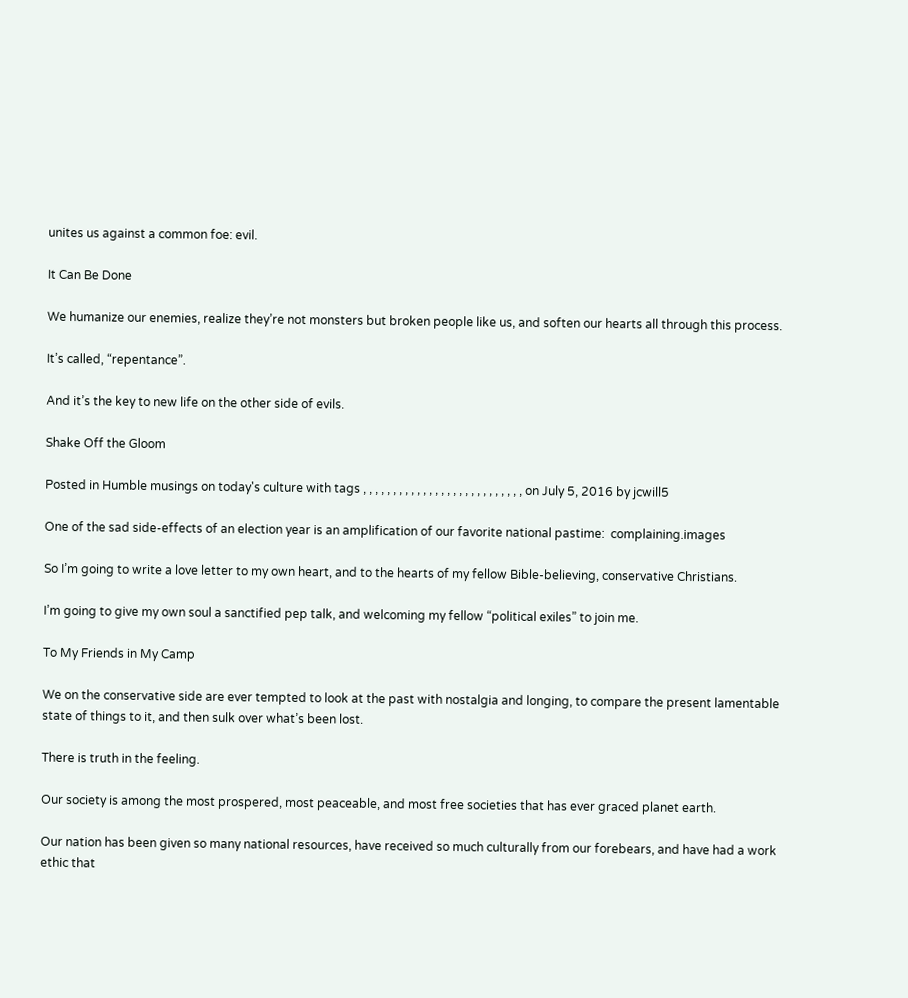unites us against a common foe: evil.

It Can Be Done

We humanize our enemies, realize they’re not monsters but broken people like us, and soften our hearts all through this process.

It’s called, “repentance”.

And it’s the key to new life on the other side of evils.

Shake Off the Gloom

Posted in Humble musings on today's culture with tags , , , , , , , , , , , , , , , , , , , , , , , , , , , on July 5, 2016 by jcwill5

One of the sad side-effects of an election year is an amplification of our favorite national pastime:  complaining.images

So I’m going to write a love letter to my own heart, and to the hearts of my fellow Bible-believing, conservative Christians.

I’m going to give my own soul a sanctified pep talk, and welcoming my fellow “political exiles” to join me.

To My Friends in My Camp

We on the conservative side are ever tempted to look at the past with nostalgia and longing, to compare the present lamentable state of things to it, and then sulk over what’s been lost.

There is truth in the feeling.

Our society is among the most prospered, most peaceable, and most free societies that has ever graced planet earth.

Our nation has been given so many national resources, have received so much culturally from our forebears, and have had a work ethic that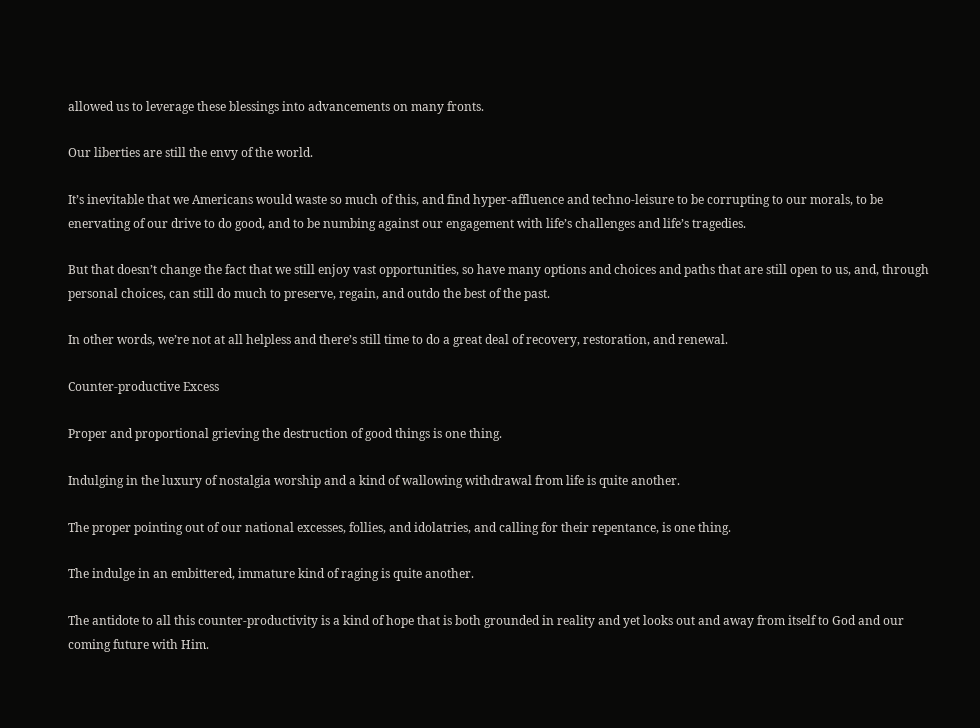allowed us to leverage these blessings into advancements on many fronts.

Our liberties are still the envy of the world.

It’s inevitable that we Americans would waste so much of this, and find hyper-affluence and techno-leisure to be corrupting to our morals, to be enervating of our drive to do good, and to be numbing against our engagement with life’s challenges and life’s tragedies.

But that doesn’t change the fact that we still enjoy vast opportunities, so have many options and choices and paths that are still open to us, and, through personal choices, can still do much to preserve, regain, and outdo the best of the past.

In other words, we’re not at all helpless and there’s still time to do a great deal of recovery, restoration, and renewal.

Counter-productive Excess

Proper and proportional grieving the destruction of good things is one thing.

Indulging in the luxury of nostalgia worship and a kind of wallowing withdrawal from life is quite another.

The proper pointing out of our national excesses, follies, and idolatries, and calling for their repentance, is one thing.

The indulge in an embittered, immature kind of raging is quite another.

The antidote to all this counter-productivity is a kind of hope that is both grounded in reality and yet looks out and away from itself to God and our coming future with Him.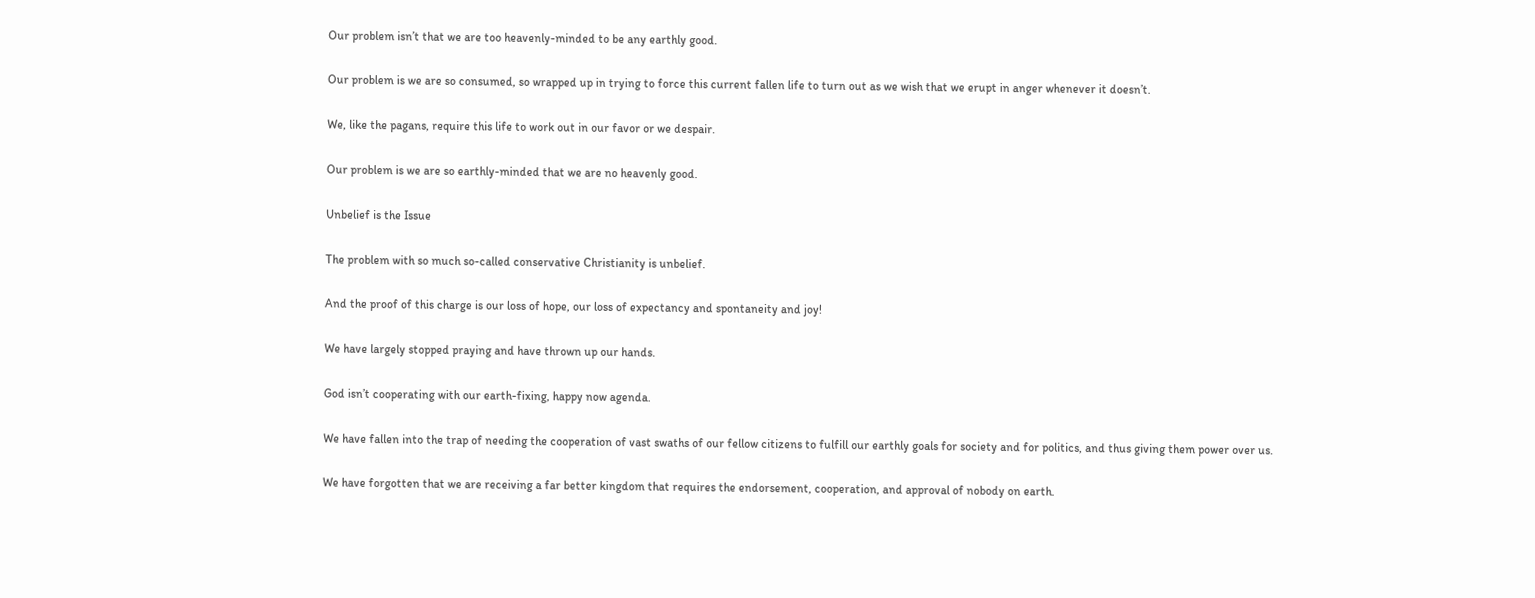Our problem isn’t that we are too heavenly-minded to be any earthly good.

Our problem is we are so consumed, so wrapped up in trying to force this current fallen life to turn out as we wish that we erupt in anger whenever it doesn’t.

We, like the pagans, require this life to work out in our favor or we despair.

Our problem is we are so earthly-minded that we are no heavenly good.

Unbelief is the Issue

The problem with so much so-called conservative Christianity is unbelief.

And the proof of this charge is our loss of hope, our loss of expectancy and spontaneity and joy!

We have largely stopped praying and have thrown up our hands.

God isn’t cooperating with our earth-fixing, happy now agenda.

We have fallen into the trap of needing the cooperation of vast swaths of our fellow citizens to fulfill our earthly goals for society and for politics, and thus giving them power over us.

We have forgotten that we are receiving a far better kingdom that requires the endorsement, cooperation, and approval of nobody on earth.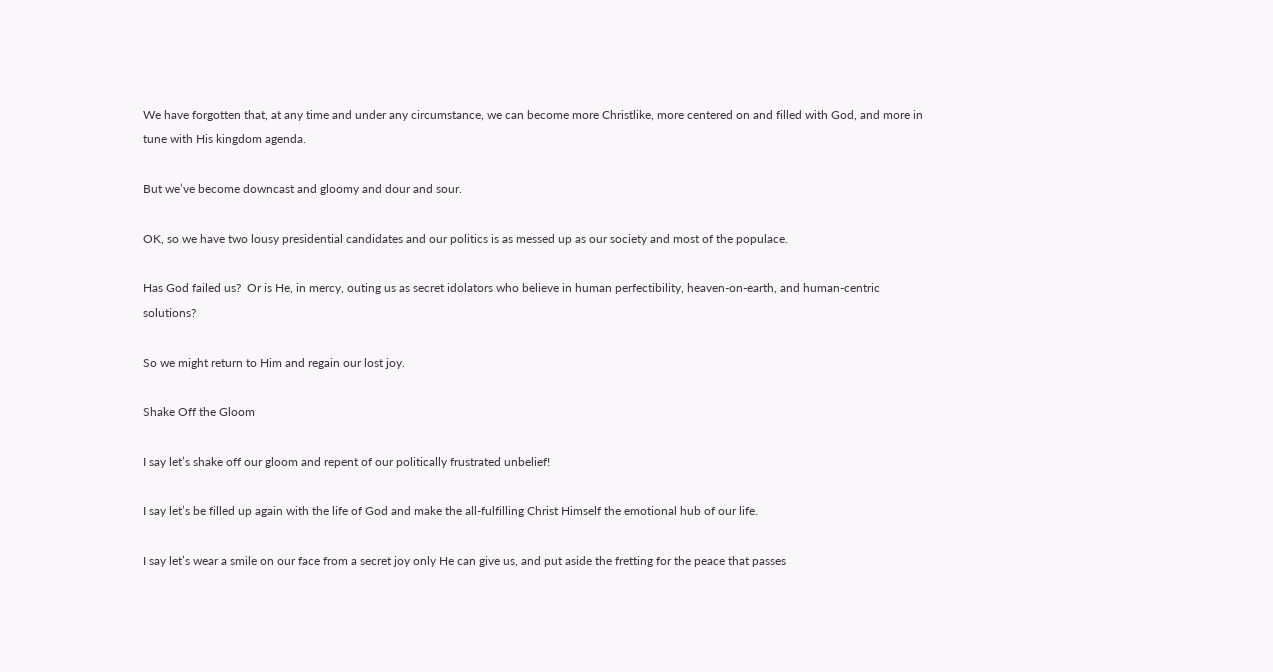We have forgotten that, at any time and under any circumstance, we can become more Christlike, more centered on and filled with God, and more in tune with His kingdom agenda.

But we’ve become downcast and gloomy and dour and sour.

OK, so we have two lousy presidential candidates and our politics is as messed up as our society and most of the populace.

Has God failed us?  Or is He, in mercy, outing us as secret idolators who believe in human perfectibility, heaven-on-earth, and human-centric solutions?

So we might return to Him and regain our lost joy.

Shake Off the Gloom

I say let’s shake off our gloom and repent of our politically frustrated unbelief!

I say let’s be filled up again with the life of God and make the all-fulfilling Christ Himself the emotional hub of our life.

I say let’s wear a smile on our face from a secret joy only He can give us, and put aside the fretting for the peace that passes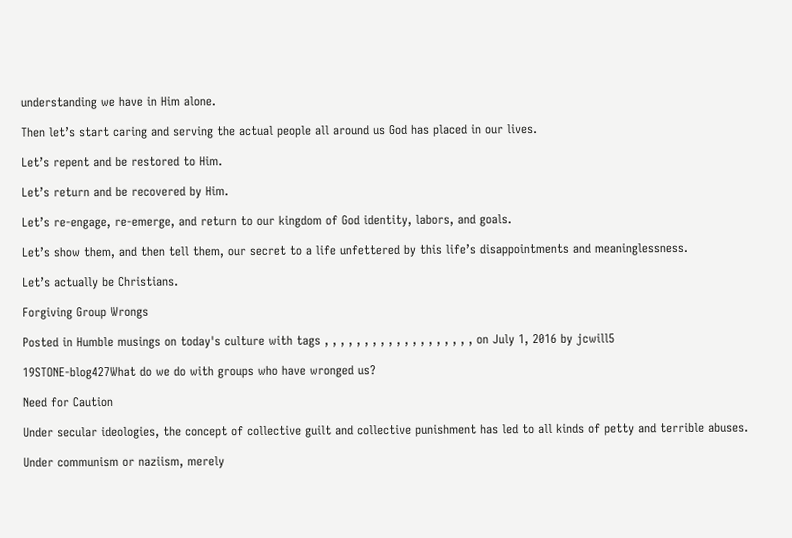understanding we have in Him alone.

Then let’s start caring and serving the actual people all around us God has placed in our lives.

Let’s repent and be restored to Him.

Let’s return and be recovered by Him.

Let’s re-engage, re-emerge, and return to our kingdom of God identity, labors, and goals.

Let’s show them, and then tell them, our secret to a life unfettered by this life’s disappointments and meaninglessness.

Let’s actually be Christians.

Forgiving Group Wrongs

Posted in Humble musings on today's culture with tags , , , , , , , , , , , , , , , , , , , on July 1, 2016 by jcwill5

19STONE-blog427What do we do with groups who have wronged us?

Need for Caution

Under secular ideologies, the concept of collective guilt and collective punishment has led to all kinds of petty and terrible abuses.

Under communism or naziism, merely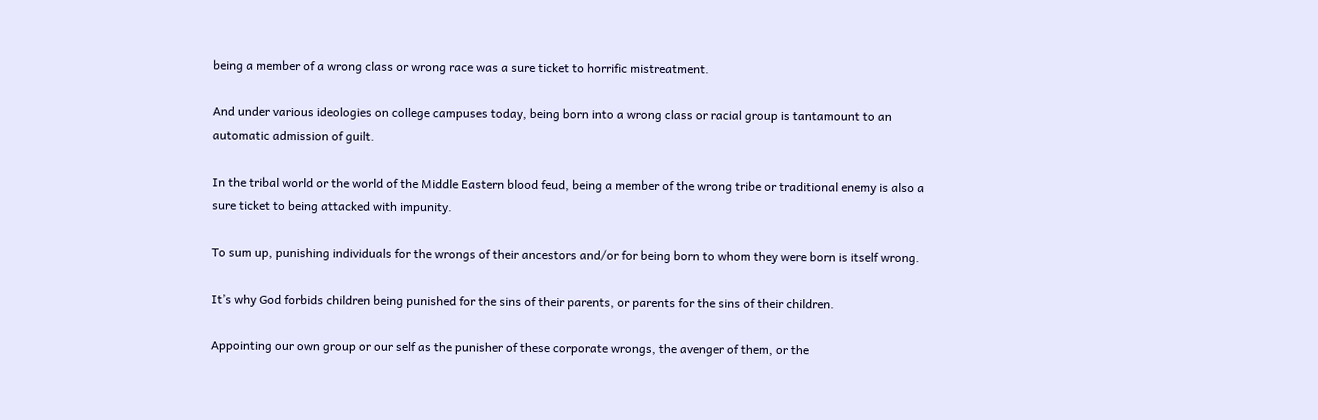being a member of a wrong class or wrong race was a sure ticket to horrific mistreatment.

And under various ideologies on college campuses today, being born into a wrong class or racial group is tantamount to an automatic admission of guilt.

In the tribal world or the world of the Middle Eastern blood feud, being a member of the wrong tribe or traditional enemy is also a sure ticket to being attacked with impunity.

To sum up, punishing individuals for the wrongs of their ancestors and/or for being born to whom they were born is itself wrong.

It’s why God forbids children being punished for the sins of their parents, or parents for the sins of their children.

Appointing our own group or our self as the punisher of these corporate wrongs, the avenger of them, or the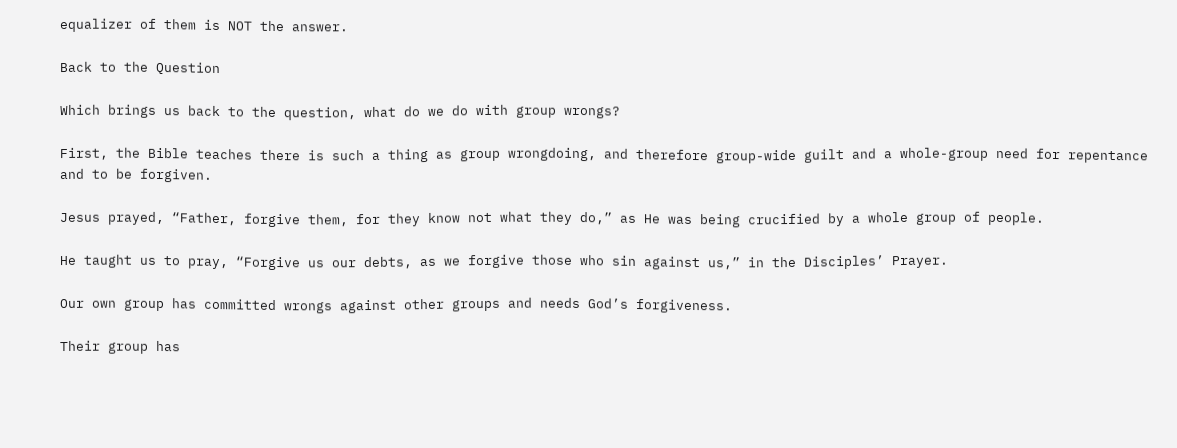equalizer of them is NOT the answer.

Back to the Question

Which brings us back to the question, what do we do with group wrongs?

First, the Bible teaches there is such a thing as group wrongdoing, and therefore group-wide guilt and a whole-group need for repentance and to be forgiven.

Jesus prayed, “Father, forgive them, for they know not what they do,” as He was being crucified by a whole group of people.

He taught us to pray, “Forgive us our debts, as we forgive those who sin against us,” in the Disciples’ Prayer.

Our own group has committed wrongs against other groups and needs God’s forgiveness.

Their group has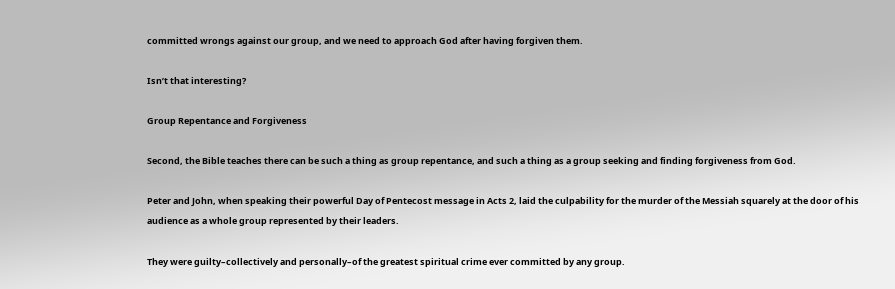committed wrongs against our group, and we need to approach God after having forgiven them.

Isn’t that interesting?

Group Repentance and Forgiveness

Second, the Bible teaches there can be such a thing as group repentance, and such a thing as a group seeking and finding forgiveness from God.

Peter and John, when speaking their powerful Day of Pentecost message in Acts 2, laid the culpability for the murder of the Messiah squarely at the door of his audience as a whole group represented by their leaders.

They were guilty–collectively and personally–of the greatest spiritual crime ever committed by any group.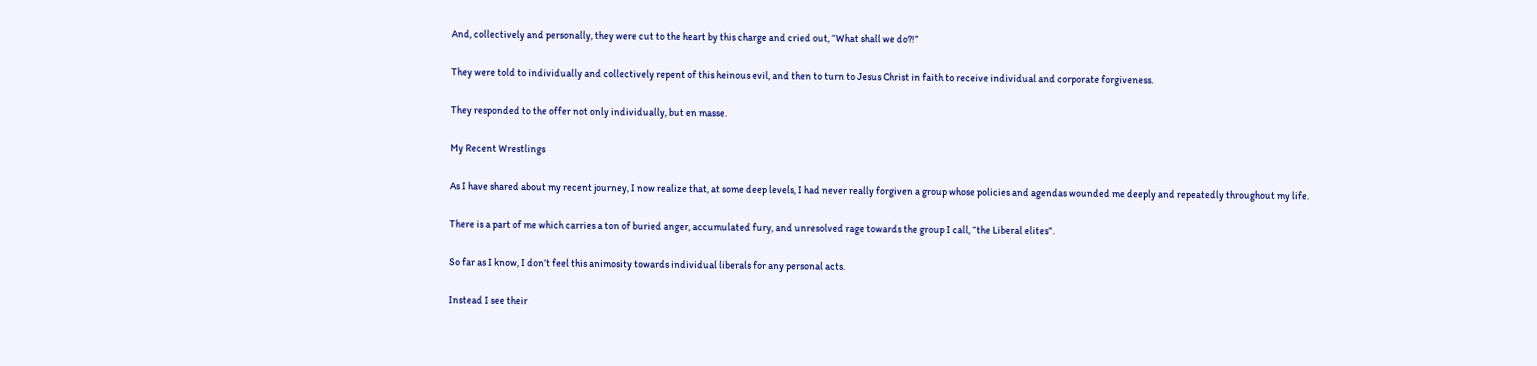And, collectively and personally, they were cut to the heart by this charge and cried out, “What shall we do?!”

They were told to individually and collectively repent of this heinous evil, and then to turn to Jesus Christ in faith to receive individual and corporate forgiveness.

They responded to the offer not only individually, but en masse.

My Recent Wrestlings

As I have shared about my recent journey, I now realize that, at some deep levels, I had never really forgiven a group whose policies and agendas wounded me deeply and repeatedly throughout my life.

There is a part of me which carries a ton of buried anger, accumulated fury, and unresolved rage towards the group I call, “the Liberal elites”.

So far as I know, I don’t feel this animosity towards individual liberals for any personal acts.

Instead I see their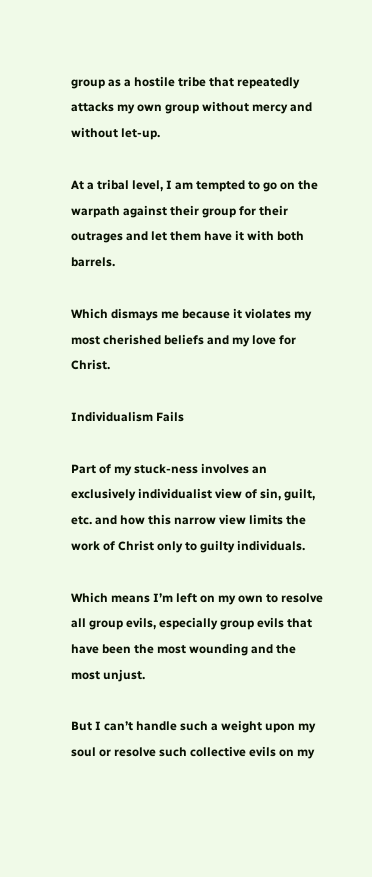group as a hostile tribe that repeatedly attacks my own group without mercy and without let-up.

At a tribal level, I am tempted to go on the warpath against their group for their outrages and let them have it with both barrels.

Which dismays me because it violates my most cherished beliefs and my love for Christ.

Individualism Fails

Part of my stuck-ness involves an exclusively individualist view of sin, guilt, etc. and how this narrow view limits the work of Christ only to guilty individuals.

Which means I’m left on my own to resolve all group evils, especially group evils that have been the most wounding and the most unjust.

But I can’t handle such a weight upon my soul or resolve such collective evils on my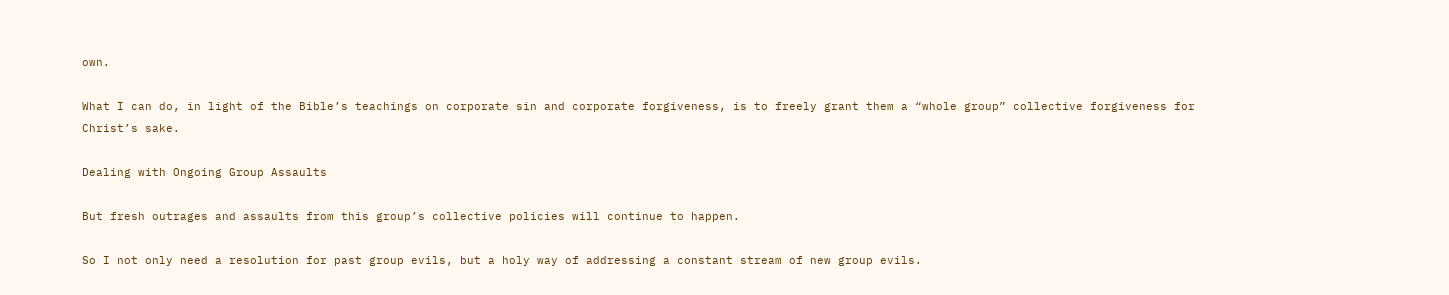own.

What I can do, in light of the Bible’s teachings on corporate sin and corporate forgiveness, is to freely grant them a “whole group” collective forgiveness for Christ’s sake.

Dealing with Ongoing Group Assaults

But fresh outrages and assaults from this group’s collective policies will continue to happen.

So I not only need a resolution for past group evils, but a holy way of addressing a constant stream of new group evils.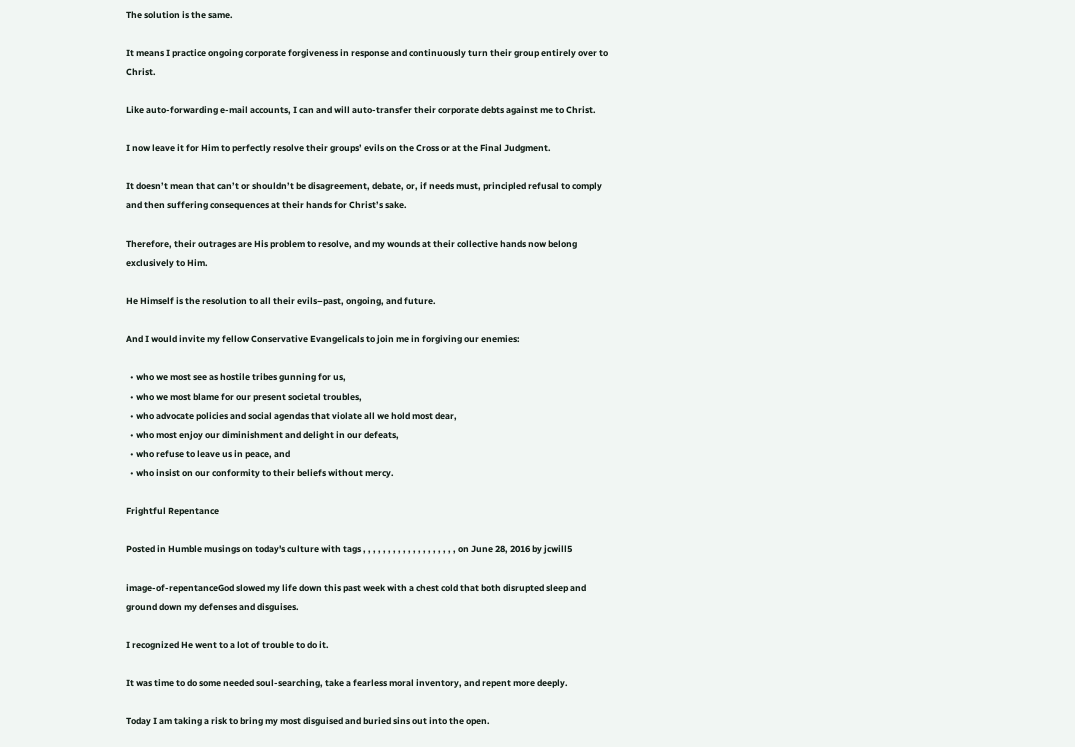The solution is the same.

It means I practice ongoing corporate forgiveness in response and continuously turn their group entirely over to Christ.

Like auto-forwarding e-mail accounts, I can and will auto-transfer their corporate debts against me to Christ.

I now leave it for Him to perfectly resolve their groups’ evils on the Cross or at the Final Judgment.

It doesn’t mean that can’t or shouldn’t be disagreement, debate, or, if needs must, principled refusal to comply and then suffering consequences at their hands for Christ’s sake.

Therefore, their outrages are His problem to resolve, and my wounds at their collective hands now belong exclusively to Him.

He Himself is the resolution to all their evils–past, ongoing, and future.

And I would invite my fellow Conservative Evangelicals to join me in forgiving our enemies:

  • who we most see as hostile tribes gunning for us,
  • who we most blame for our present societal troubles,
  • who advocate policies and social agendas that violate all we hold most dear,
  • who most enjoy our diminishment and delight in our defeats,
  • who refuse to leave us in peace, and
  • who insist on our conformity to their beliefs without mercy.

Frightful Repentance

Posted in Humble musings on today's culture with tags , , , , , , , , , , , , , , , , , , , on June 28, 2016 by jcwill5

image-of-repentanceGod slowed my life down this past week with a chest cold that both disrupted sleep and ground down my defenses and disguises.

I recognized He went to a lot of trouble to do it.

It was time to do some needed soul-searching, take a fearless moral inventory, and repent more deeply.

Today I am taking a risk to bring my most disguised and buried sins out into the open.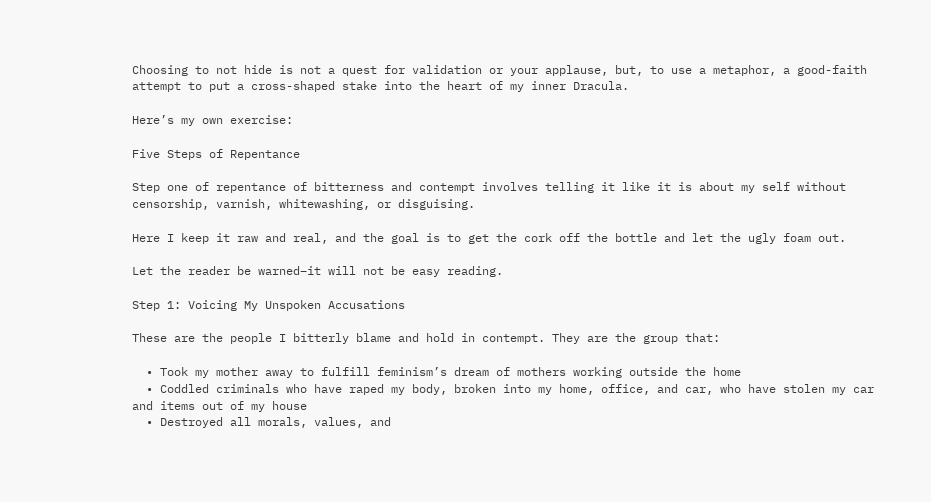Choosing to not hide is not a quest for validation or your applause, but, to use a metaphor, a good-faith attempt to put a cross-shaped stake into the heart of my inner Dracula.

Here’s my own exercise:

Five Steps of Repentance

Step one of repentance of bitterness and contempt involves telling it like it is about my self without censorship, varnish, whitewashing, or disguising.

Here I keep it raw and real, and the goal is to get the cork off the bottle and let the ugly foam out.

Let the reader be warned–it will not be easy reading.

Step 1: Voicing My Unspoken Accusations

These are the people I bitterly blame and hold in contempt. They are the group that:

  • Took my mother away to fulfill feminism’s dream of mothers working outside the home
  • Coddled criminals who have raped my body, broken into my home, office, and car, who have stolen my car and items out of my house
  • Destroyed all morals, values, and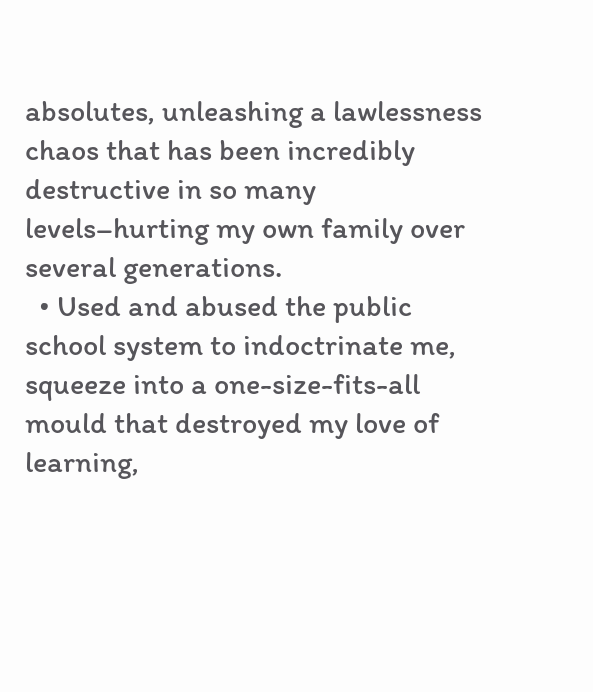absolutes, unleashing a lawlessness chaos that has been incredibly destructive in so many levels–hurting my own family over several generations.
  • Used and abused the public school system to indoctrinate me, squeeze into a one-size-fits-all mould that destroyed my love of learning,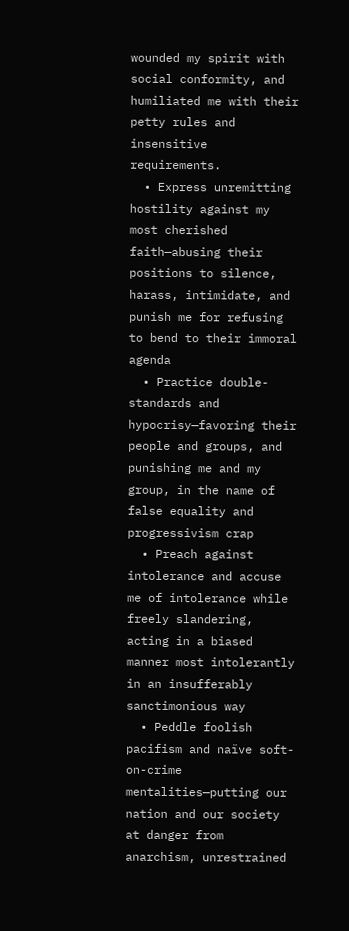wounded my spirit with social conformity, and humiliated me with their petty rules and insensitive requirements.
  • Express unremitting hostility against my most cherished faith—abusing their positions to silence, harass, intimidate, and punish me for refusing to bend to their immoral agenda
  • Practice double-standards and hypocrisy—favoring their people and groups, and punishing me and my group, in the name of false equality and progressivism crap
  • Preach against intolerance and accuse me of intolerance while freely slandering, acting in a biased manner most intolerantly in an insufferably sanctimonious way
  • Peddle foolish pacifism and naïve soft-on-crime mentalities—putting our nation and our society at danger from anarchism, unrestrained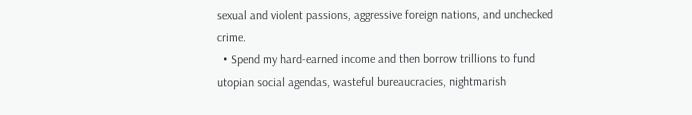sexual and violent passions, aggressive foreign nations, and unchecked crime.
  • Spend my hard-earned income and then borrow trillions to fund utopian social agendas, wasteful bureaucracies, nightmarish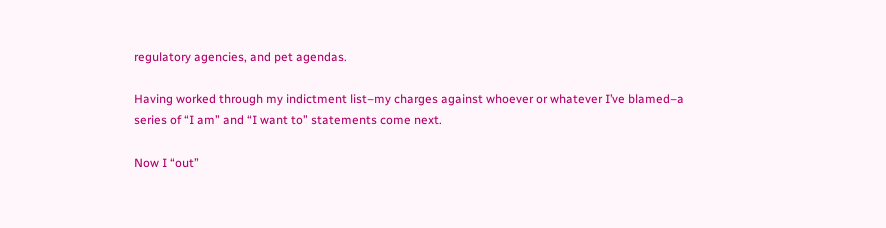regulatory agencies, and pet agendas.

Having worked through my indictment list–my charges against whoever or whatever I’ve blamed–a series of “I am” and “I want to” statements come next.

Now I “out”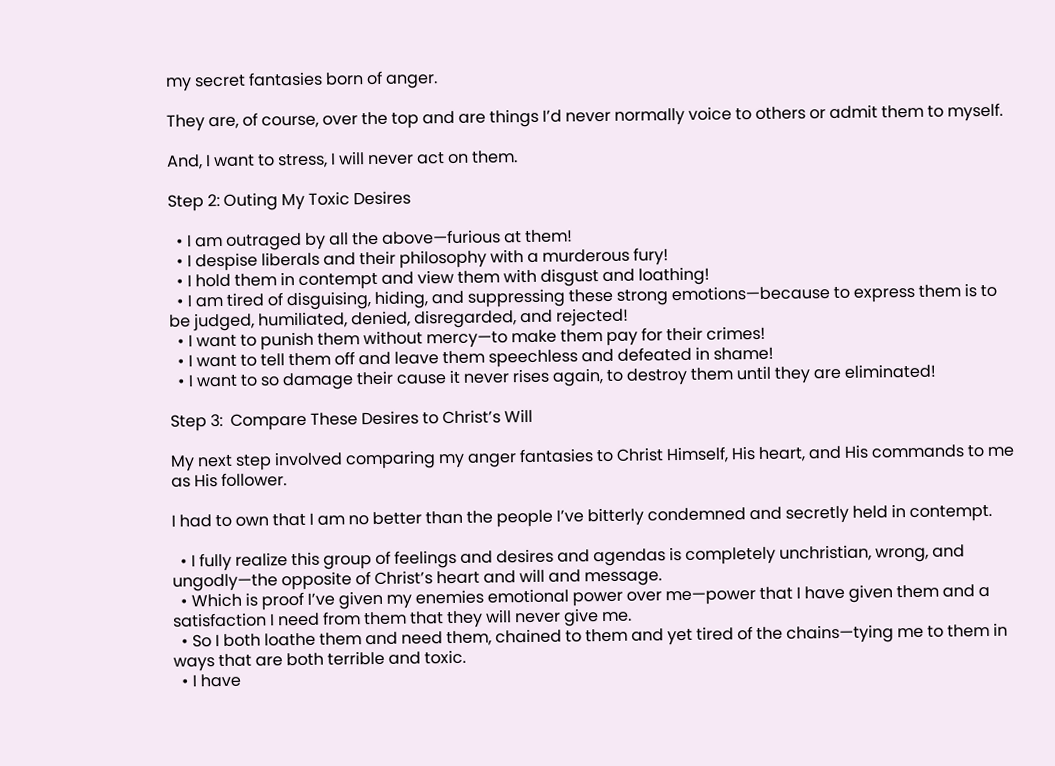my secret fantasies born of anger.

They are, of course, over the top and are things I’d never normally voice to others or admit them to myself.

And, I want to stress, I will never act on them.

Step 2: Outing My Toxic Desires

  • I am outraged by all the above—furious at them!
  • I despise liberals and their philosophy with a murderous fury!
  • I hold them in contempt and view them with disgust and loathing!
  • I am tired of disguising, hiding, and suppressing these strong emotions—because to express them is to be judged, humiliated, denied, disregarded, and rejected!
  • I want to punish them without mercy—to make them pay for their crimes!
  • I want to tell them off and leave them speechless and defeated in shame!
  • I want to so damage their cause it never rises again, to destroy them until they are eliminated!

Step 3:  Compare These Desires to Christ’s Will

My next step involved comparing my anger fantasies to Christ Himself, His heart, and His commands to me as His follower.

I had to own that I am no better than the people I’ve bitterly condemned and secretly held in contempt.

  • I fully realize this group of feelings and desires and agendas is completely unchristian, wrong, and ungodly—the opposite of Christ’s heart and will and message.
  • Which is proof I’ve given my enemies emotional power over me—power that I have given them and a satisfaction I need from them that they will never give me.
  • So I both loathe them and need them, chained to them and yet tired of the chains—tying me to them in ways that are both terrible and toxic.
  • I have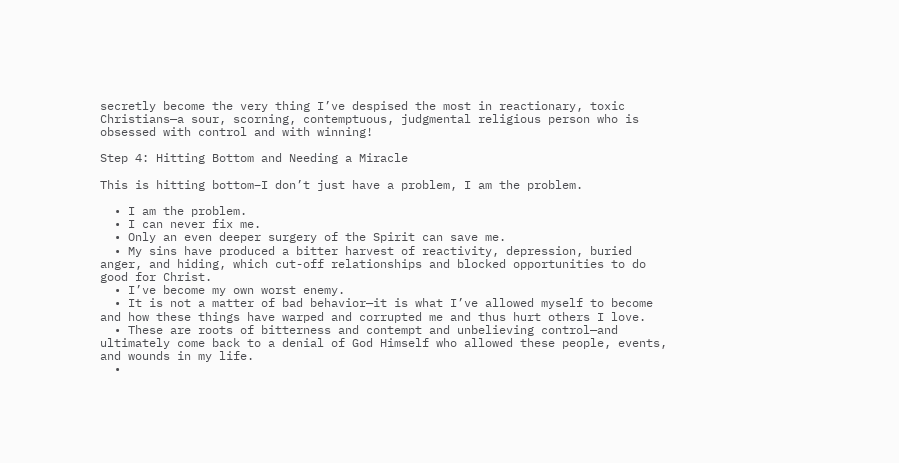secretly become the very thing I’ve despised the most in reactionary, toxic Christians—a sour, scorning, contemptuous, judgmental religious person who is obsessed with control and with winning!

Step 4: Hitting Bottom and Needing a Miracle

This is hitting bottom–I don’t just have a problem, I am the problem.

  • I am the problem.
  • I can never fix me.
  • Only an even deeper surgery of the Spirit can save me.
  • My sins have produced a bitter harvest of reactivity, depression, buried anger, and hiding, which cut-off relationships and blocked opportunities to do good for Christ.
  • I’ve become my own worst enemy.
  • It is not a matter of bad behavior—it is what I’ve allowed myself to become and how these things have warped and corrupted me and thus hurt others I love.
  • These are roots of bitterness and contempt and unbelieving control—and ultimately come back to a denial of God Himself who allowed these people, events, and wounds in my life.
  •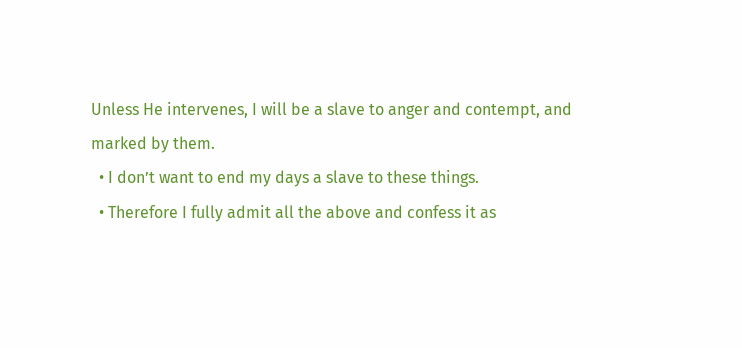Unless He intervenes, I will be a slave to anger and contempt, and marked by them.
  • I don’t want to end my days a slave to these things.
  • Therefore I fully admit all the above and confess it as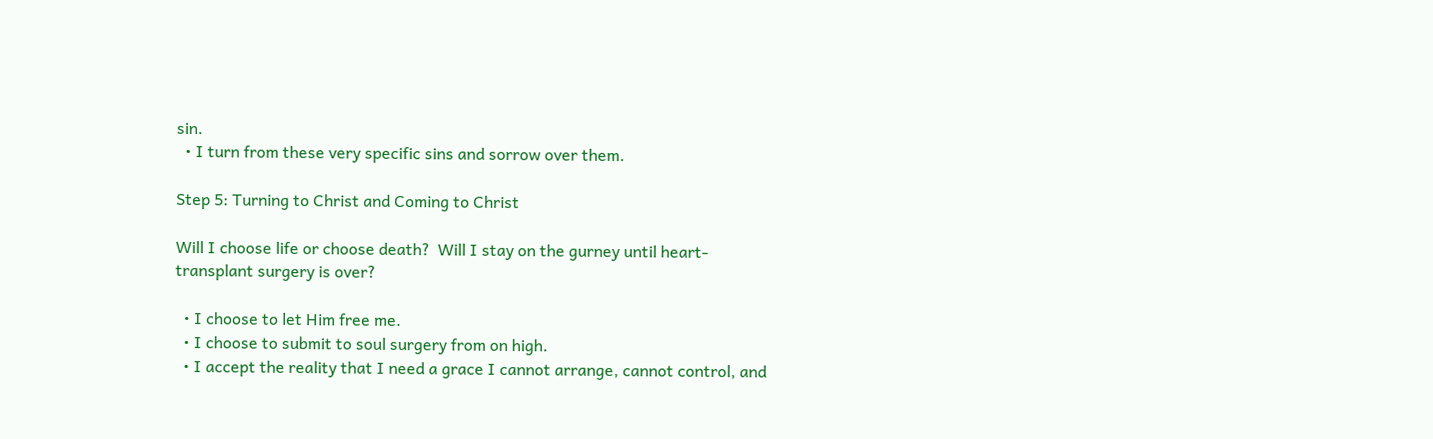sin.
  • I turn from these very specific sins and sorrow over them.

Step 5: Turning to Christ and Coming to Christ

Will I choose life or choose death?  Will I stay on the gurney until heart-transplant surgery is over?

  • I choose to let Him free me.
  • I choose to submit to soul surgery from on high.
  • I accept the reality that I need a grace I cannot arrange, cannot control, and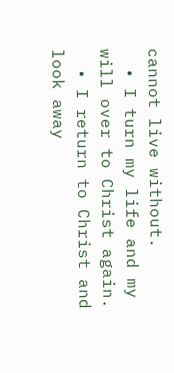cannot live without.
  • I turn my life and my will over to Christ again.
  • I return to Christ and look away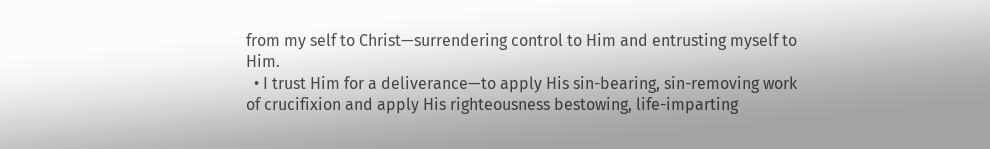from my self to Christ—surrendering control to Him and entrusting myself to Him.
  • I trust Him for a deliverance—to apply His sin-bearing, sin-removing work of crucifixion and apply His righteousness bestowing, life-imparting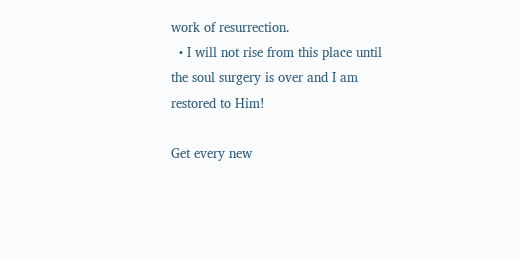work of resurrection.
  • I will not rise from this place until the soul surgery is over and I am restored to Him!

Get every new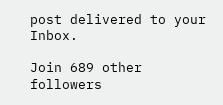post delivered to your Inbox.

Join 689 other followers